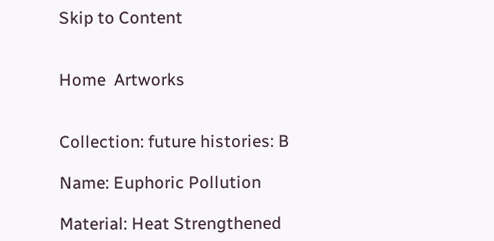Skip to Content


Home  Artworks


Collection: future histories: B

Name: Euphoric Pollution

Material: Heat Strengthened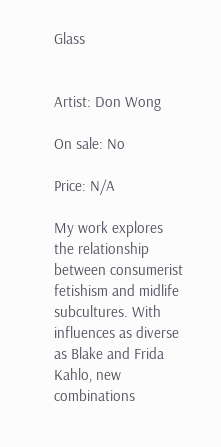Glass


Artist: Don Wong

On sale: No

Price: N/A

My work explores the relationship between consumerist fetishism and midlife subcultures. With influences as diverse as Blake and Frida Kahlo, new combinations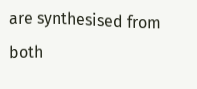are synthesised from both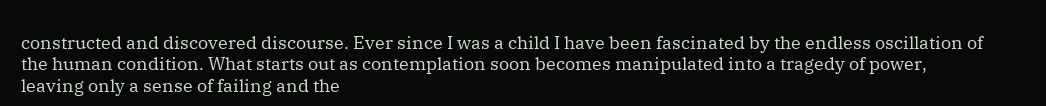constructed and discovered discourse. Ever since I was a child I have been fascinated by the endless oscillation of the human condition. What starts out as contemplation soon becomes manipulated into a tragedy of power, leaving only a sense of failing and the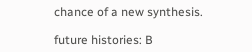chance of a new synthesis.

future histories: B